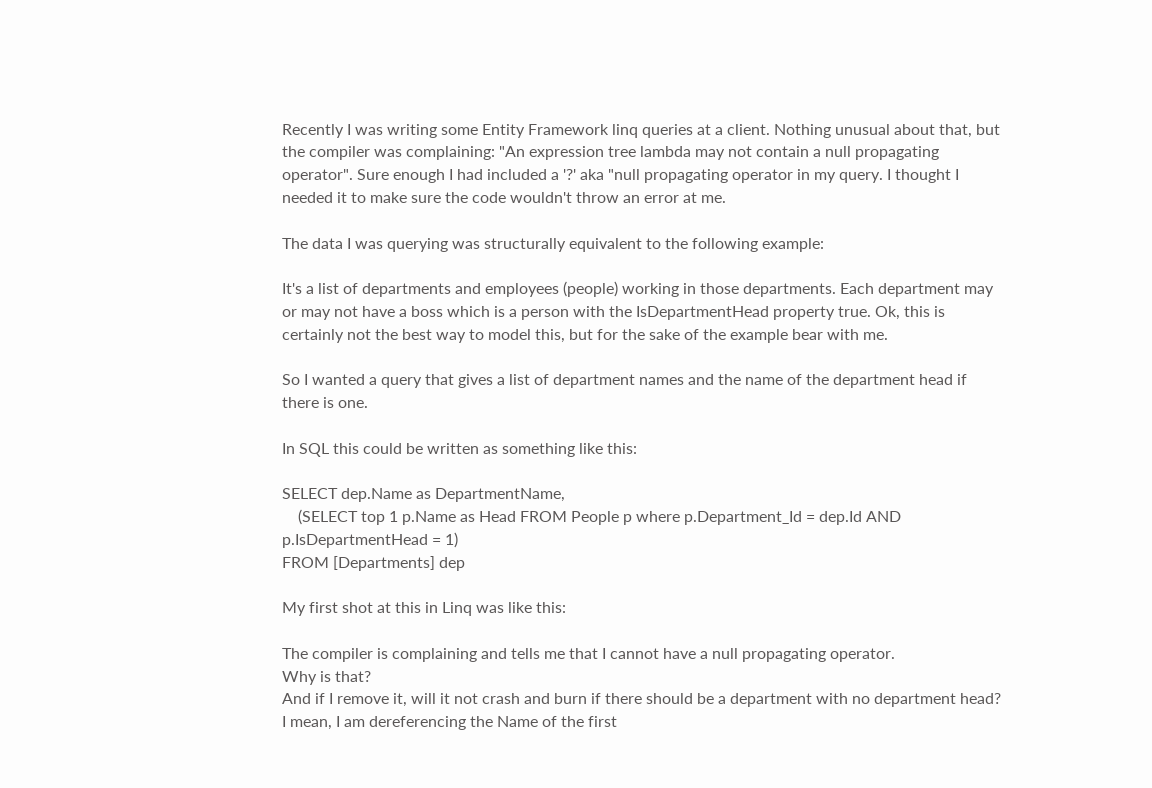Recently I was writing some Entity Framework linq queries at a client. Nothing unusual about that, but the compiler was complaining: "An expression tree lambda may not contain a null propagating operator". Sure enough I had included a '?' aka "null propagating operator in my query. I thought I needed it to make sure the code wouldn't throw an error at me.

The data I was querying was structurally equivalent to the following example:

It's a list of departments and employees (people) working in those departments. Each department may or may not have a boss which is a person with the IsDepartmentHead property true. Ok, this is certainly not the best way to model this, but for the sake of the example bear with me.

So I wanted a query that gives a list of department names and the name of the department head if there is one.

In SQL this could be written as something like this:

SELECT dep.Name as DepartmentName,
    (SELECT top 1 p.Name as Head FROM People p where p.Department_Id = dep.Id AND p.IsDepartmentHead = 1)
FROM [Departments] dep

My first shot at this in Linq was like this:

The compiler is complaining and tells me that I cannot have a null propagating operator.
Why is that?
And if I remove it, will it not crash and burn if there should be a department with no department head? I mean, I am dereferencing the Name of the first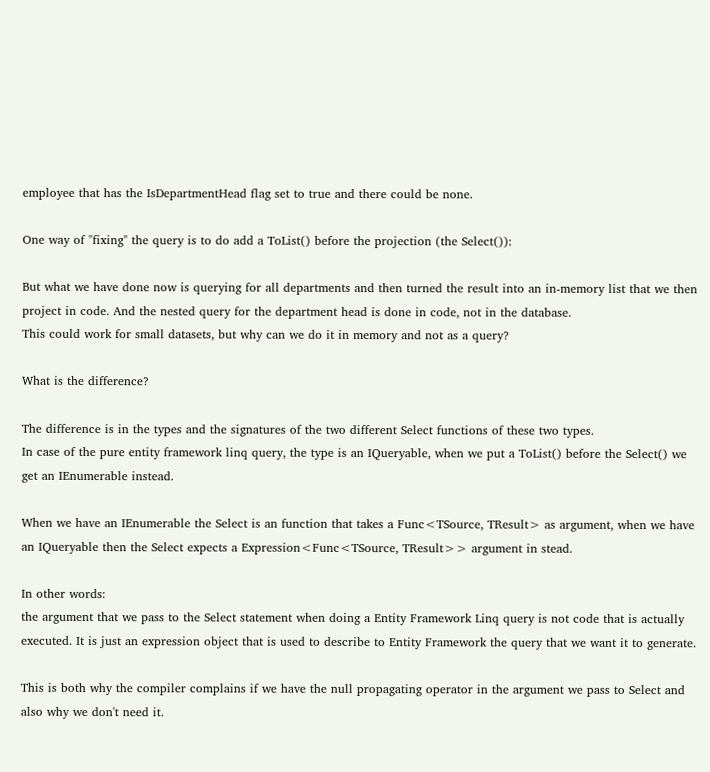employee that has the IsDepartmentHead flag set to true and there could be none.

One way of "fixing" the query is to do add a ToList() before the projection (the Select()):

But what we have done now is querying for all departments and then turned the result into an in-memory list that we then project in code. And the nested query for the department head is done in code, not in the database.
This could work for small datasets, but why can we do it in memory and not as a query?

What is the difference?

The difference is in the types and the signatures of the two different Select functions of these two types.
In case of the pure entity framework linq query, the type is an IQueryable, when we put a ToList() before the Select() we get an IEnumerable instead.

When we have an IEnumerable the Select is an function that takes a Func<TSource, TResult> as argument, when we have an IQueryable then the Select expects a Expression<Func<TSource, TResult>> argument in stead.

In other words:
the argument that we pass to the Select statement when doing a Entity Framework Linq query is not code that is actually executed. It is just an expression object that is used to describe to Entity Framework the query that we want it to generate.

This is both why the compiler complains if we have the null propagating operator in the argument we pass to Select and also why we don't need it.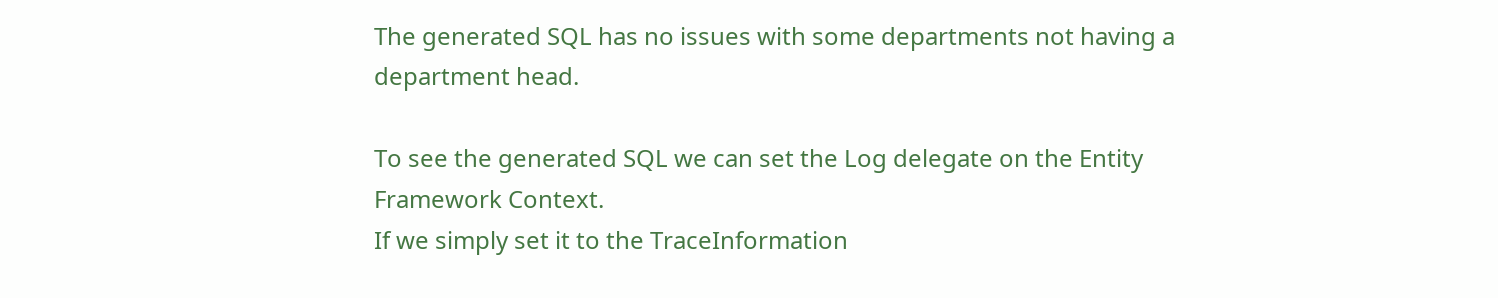The generated SQL has no issues with some departments not having a department head.

To see the generated SQL we can set the Log delegate on the Entity Framework Context.
If we simply set it to the TraceInformation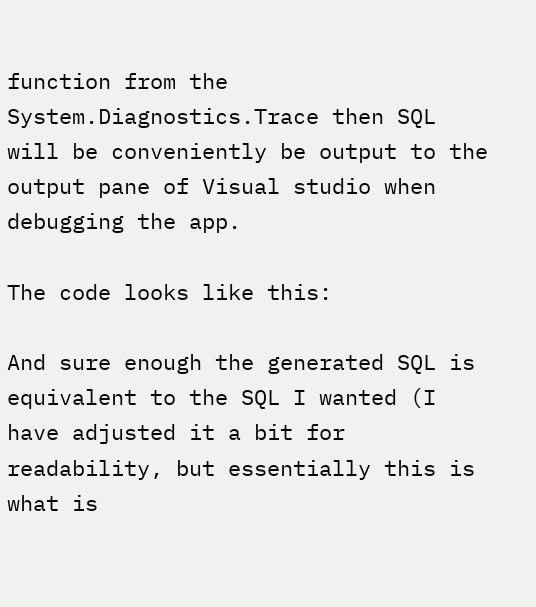function from the System.Diagnostics.Trace then SQL will be conveniently be output to the output pane of Visual studio when debugging the app.

The code looks like this:

And sure enough the generated SQL is equivalent to the SQL I wanted (I have adjusted it a bit for readability, but essentially this is what is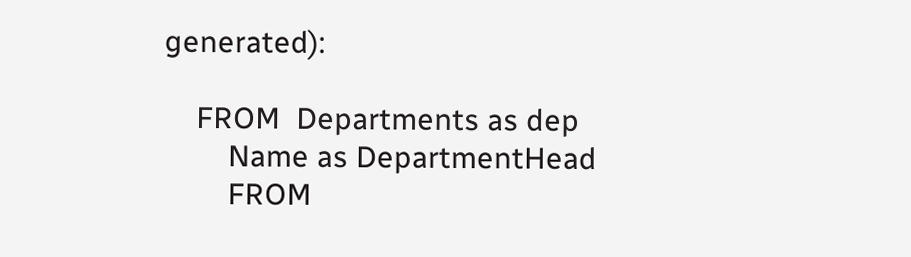generated):

    FROM  Departments as dep
        Name as DepartmentHead
        FROM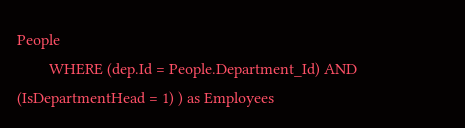People
        WHERE (dep.Id = People.Department_Id) AND (IsDepartmentHead = 1) ) as Employees